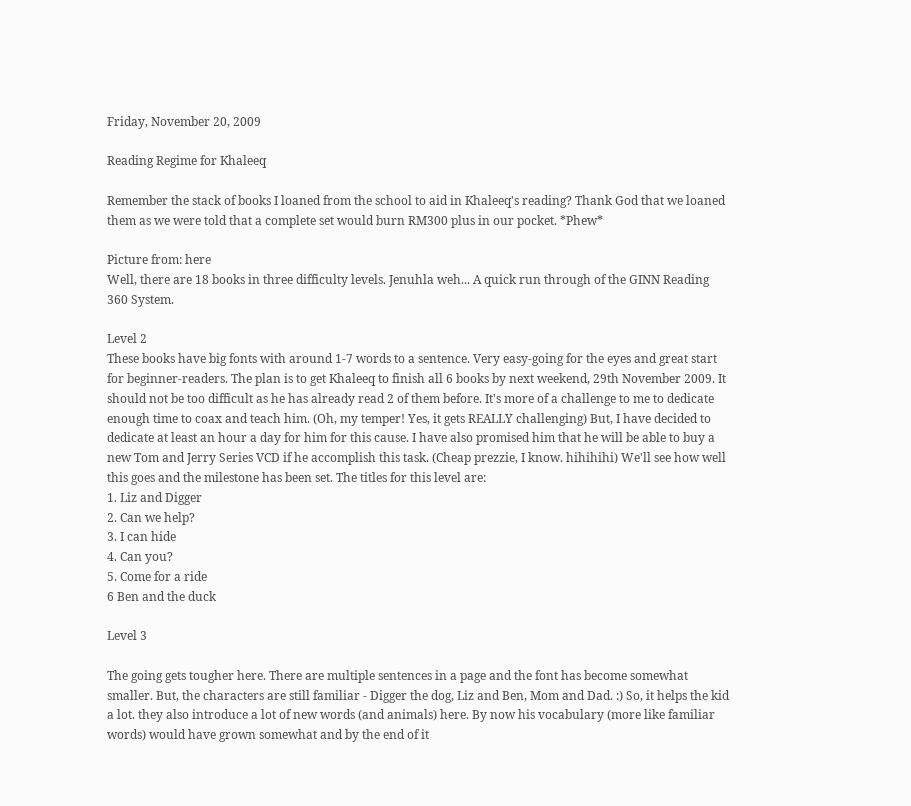Friday, November 20, 2009

Reading Regime for Khaleeq

Remember the stack of books I loaned from the school to aid in Khaleeq's reading? Thank God that we loaned them as we were told that a complete set would burn RM300 plus in our pocket. *Phew*

Picture from: here
Well, there are 18 books in three difficulty levels. Jenuhla weh... A quick run through of the GINN Reading 360 System.

Level 2
These books have big fonts with around 1-7 words to a sentence. Very easy-going for the eyes and great start for beginner-readers. The plan is to get Khaleeq to finish all 6 books by next weekend, 29th November 2009. It should not be too difficult as he has already read 2 of them before. It's more of a challenge to me to dedicate enough time to coax and teach him. (Oh, my temper! Yes, it gets REALLY challenging) But, I have decided to dedicate at least an hour a day for him for this cause. I have also promised him that he will be able to buy a new Tom and Jerry Series VCD if he accomplish this task. (Cheap prezzie, I know. hihihihi) We'll see how well this goes and the milestone has been set. The titles for this level are:
1. Liz and Digger
2. Can we help?
3. I can hide
4. Can you?
5. Come for a ride
6 Ben and the duck

Level 3

The going gets tougher here. There are multiple sentences in a page and the font has become somewhat smaller. But, the characters are still familiar - Digger the dog, Liz and Ben, Mom and Dad. :) So, it helps the kid a lot. they also introduce a lot of new words (and animals) here. By now his vocabulary (more like familiar words) would have grown somewhat and by the end of it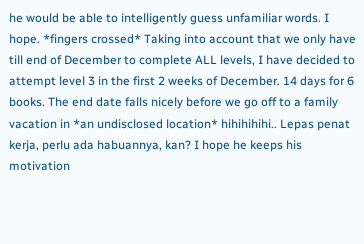he would be able to intelligently guess unfamiliar words. I hope. *fingers crossed* Taking into account that we only have till end of December to complete ALL levels, I have decided to attempt level 3 in the first 2 weeks of December. 14 days for 6 books. The end date falls nicely before we go off to a family vacation in *an undisclosed location* hihihihihi.. Lepas penat kerja, perlu ada habuannya, kan? I hope he keeps his motivation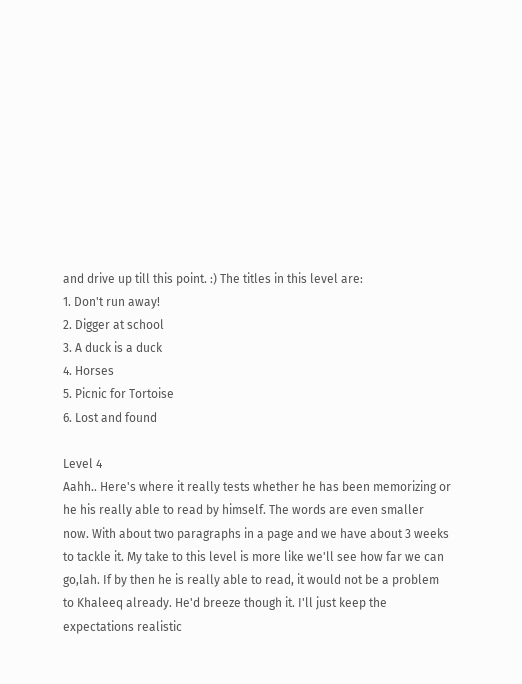and drive up till this point. :) The titles in this level are:
1. Don't run away!
2. Digger at school
3. A duck is a duck
4. Horses
5. Picnic for Tortoise
6. Lost and found

Level 4
Aahh.. Here's where it really tests whether he has been memorizing or he his really able to read by himself. The words are even smaller now. With about two paragraphs in a page and we have about 3 weeks to tackle it. My take to this level is more like we'll see how far we can go,lah. If by then he is really able to read, it would not be a problem to Khaleeq already. He'd breeze though it. I'll just keep the expectations realistic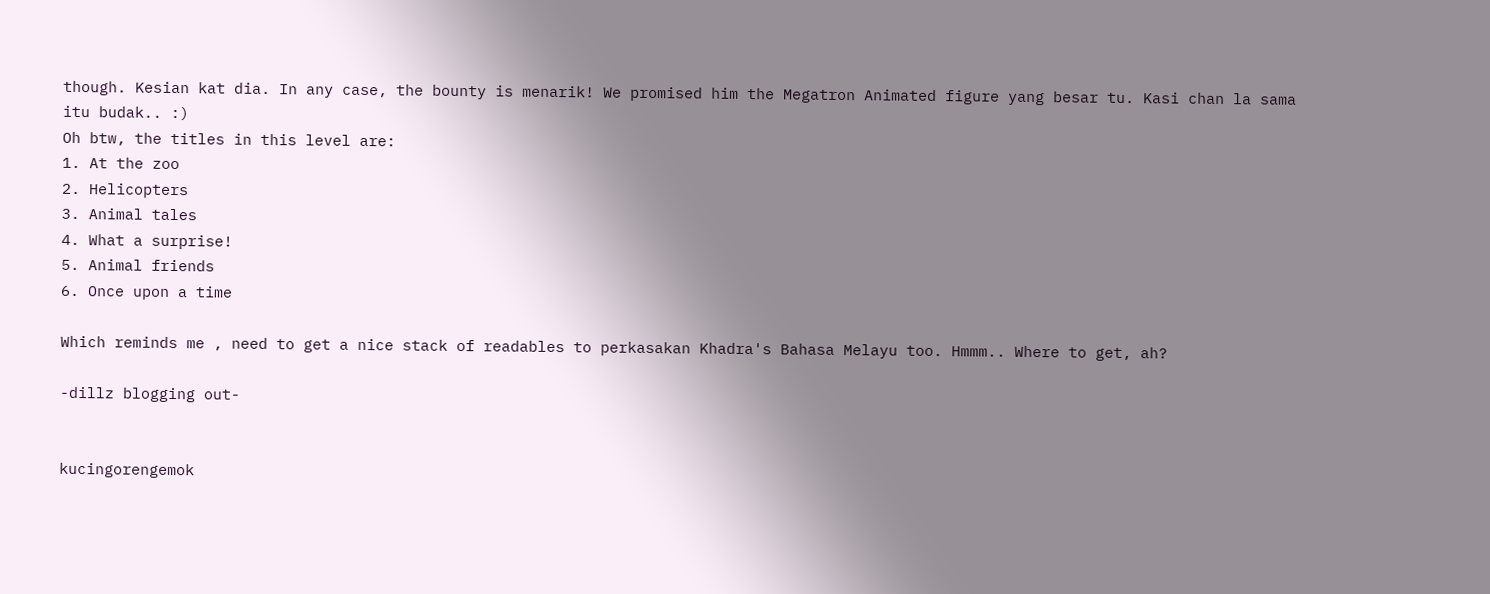though. Kesian kat dia. In any case, the bounty is menarik! We promised him the Megatron Animated figure yang besar tu. Kasi chan la sama itu budak.. :)
Oh btw, the titles in this level are:
1. At the zoo
2. Helicopters
3. Animal tales
4. What a surprise!
5. Animal friends
6. Once upon a time

Which reminds me , need to get a nice stack of readables to perkasakan Khadra's Bahasa Melayu too. Hmmm.. Where to get, ah?

-dillz blogging out-


kucingorengemok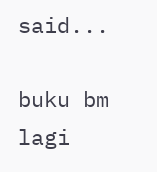said...

buku bm lagi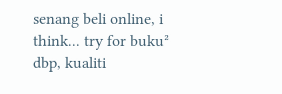senang beli online, i think... try for buku² dbp, kualiti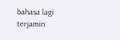bahasa lagi terjamin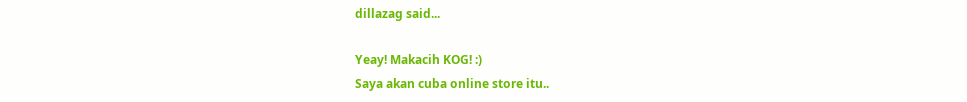dillazag said...

Yeay! Makacih KOG! :)
Saya akan cuba online store itu..